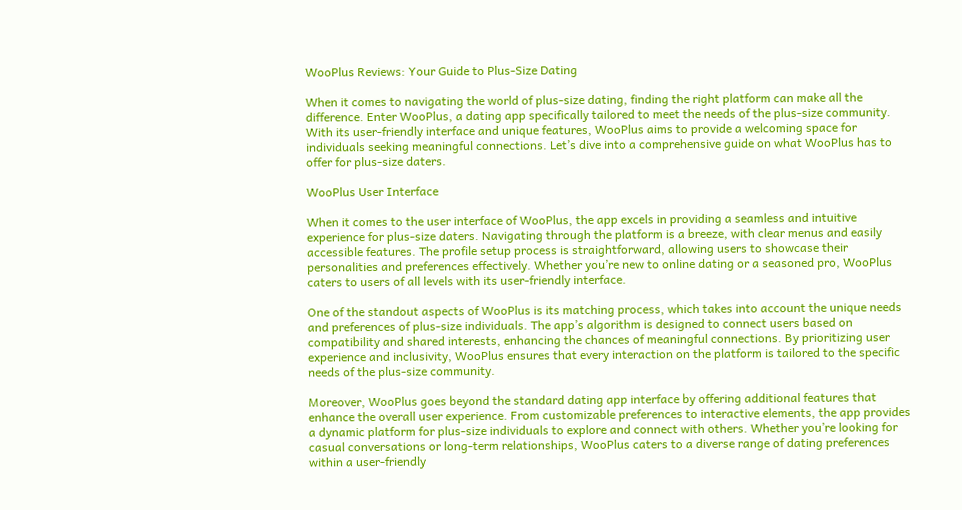WooPlus Reviews: Your Guide to Plus-Size Dating

When it comes to navigating the world of plus-size dating, finding the right platform can make all the difference. Enter WooPlus, a dating app specifically tailored to meet the needs of the plus-size community. With its user-friendly interface and unique features, WooPlus aims to provide a welcoming space for individuals seeking meaningful connections. Let’s dive into a comprehensive guide on what WooPlus has to offer for plus-size daters.

WooPlus User Interface

When it comes to the user interface of WooPlus, the app excels in providing a seamless and intuitive experience for plus-size daters. Navigating through the platform is a breeze, with clear menus and easily accessible features. The profile setup process is straightforward, allowing users to showcase their personalities and preferences effectively. Whether you’re new to online dating or a seasoned pro, WooPlus caters to users of all levels with its user-friendly interface.

One of the standout aspects of WooPlus is its matching process, which takes into account the unique needs and preferences of plus-size individuals. The app’s algorithm is designed to connect users based on compatibility and shared interests, enhancing the chances of meaningful connections. By prioritizing user experience and inclusivity, WooPlus ensures that every interaction on the platform is tailored to the specific needs of the plus-size community.

Moreover, WooPlus goes beyond the standard dating app interface by offering additional features that enhance the overall user experience. From customizable preferences to interactive elements, the app provides a dynamic platform for plus-size individuals to explore and connect with others. Whether you’re looking for casual conversations or long-term relationships, WooPlus caters to a diverse range of dating preferences within a user-friendly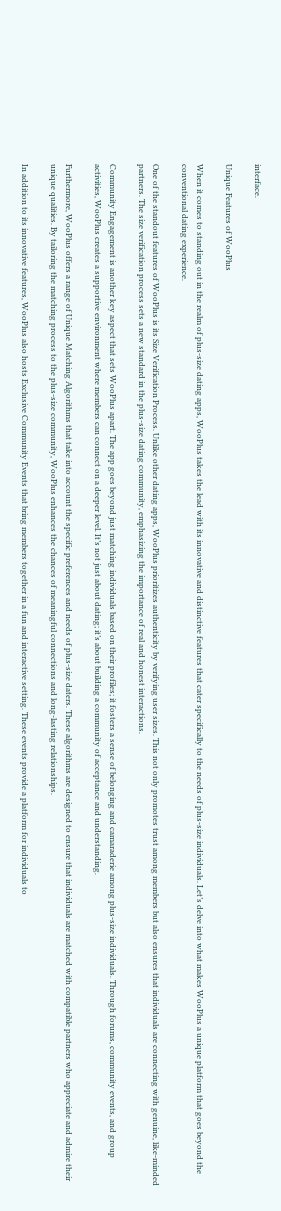interface.

Unique Features of WooPlus

When it comes to standing out in the realm of plus-size dating apps, WooPlus takes the lead with its innovative and distinctive features that cater specifically to the needs of plus-size individuals. Let’s delve into what makes WooPlus a unique platform that goes beyond the conventional dating experience.

One of the standout features of WooPlus is its Size Verification Process. Unlike other dating apps, WooPlus prioritizes authenticity by verifying user sizes. This not only promotes trust among members but also ensures that individuals are connecting with genuine, like-minded partners. The size verification process sets a new standard in the plus-size dating community, emphasizing the importance of real and honest interactions.

Community Engagement is another key aspect that sets WooPlus apart. The app goes beyond just matching individuals based on their profiles; it fosters a sense of belonging and camaraderie among plus-size individuals. Through forums, community events, and group activities, WooPlus creates a supportive environment where members can connect on a deeper level. It’s not just about dating; it’s about building a community of acceptance and understanding.

Furthermore, WooPlus offers a range of Unique Matching Algorithms that take into account the specific preferences and needs of plus-size daters. These algorithms are designed to ensure that individuals are matched with compatible partners who appreciate and admire their unique qualities. By tailoring the matching process to the plus-size community, WooPlus enhances the chances of meaningful connections and long-lasting relationships.

In addition to its innovative features, WooPlus also hosts Exclusive Community Events that bring members together in a fun and interactive setting. These events provide a platform for individuals to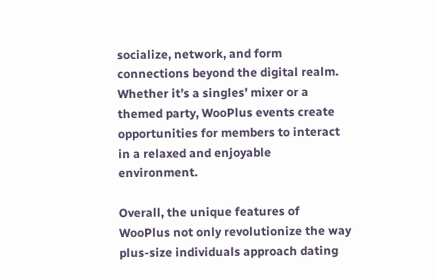socialize, network, and form connections beyond the digital realm. Whether it’s a singles’ mixer or a themed party, WooPlus events create opportunities for members to interact in a relaxed and enjoyable environment.

Overall, the unique features of WooPlus not only revolutionize the way plus-size individuals approach dating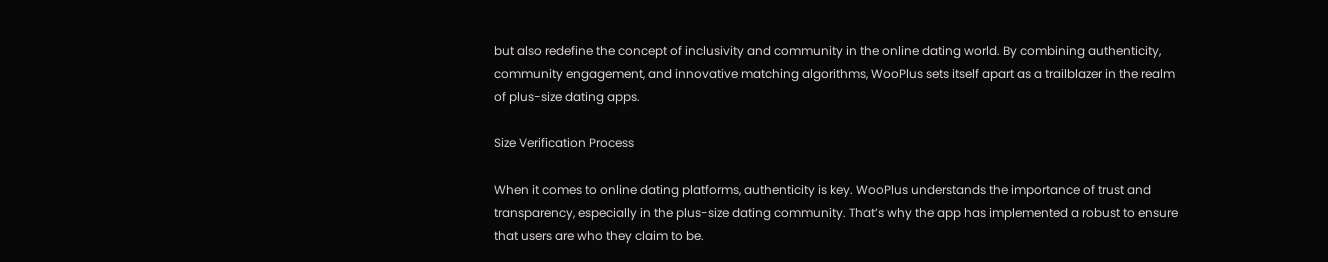but also redefine the concept of inclusivity and community in the online dating world. By combining authenticity, community engagement, and innovative matching algorithms, WooPlus sets itself apart as a trailblazer in the realm of plus-size dating apps.

Size Verification Process

When it comes to online dating platforms, authenticity is key. WooPlus understands the importance of trust and transparency, especially in the plus-size dating community. That’s why the app has implemented a robust to ensure that users are who they claim to be.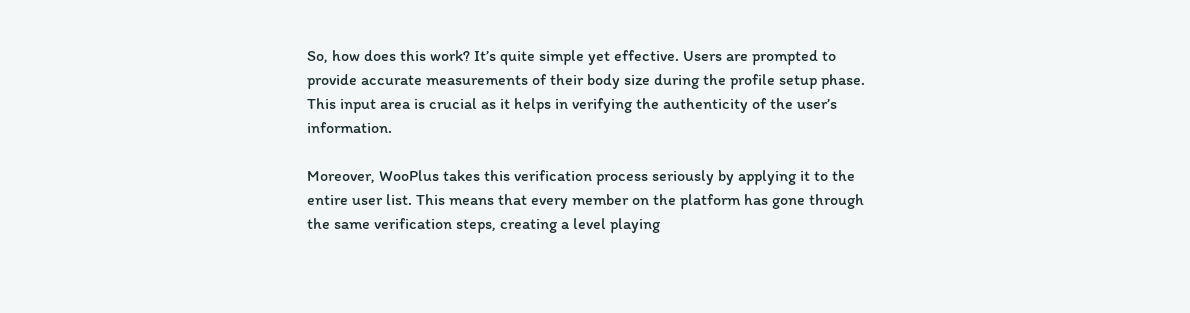So, how does this work? It’s quite simple yet effective. Users are prompted to provide accurate measurements of their body size during the profile setup phase. This input area is crucial as it helps in verifying the authenticity of the user’s information.

Moreover, WooPlus takes this verification process seriously by applying it to the entire user list. This means that every member on the platform has gone through the same verification steps, creating a level playing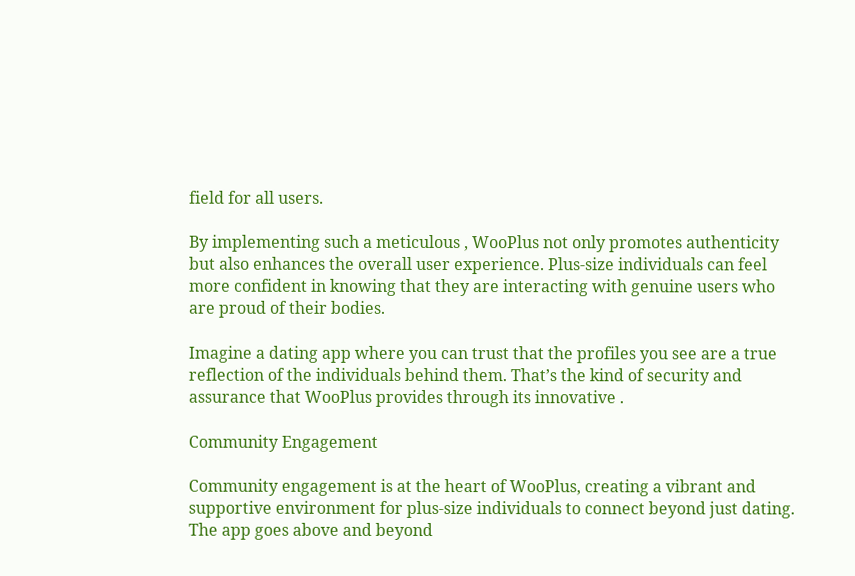field for all users.

By implementing such a meticulous , WooPlus not only promotes authenticity but also enhances the overall user experience. Plus-size individuals can feel more confident in knowing that they are interacting with genuine users who are proud of their bodies.

Imagine a dating app where you can trust that the profiles you see are a true reflection of the individuals behind them. That’s the kind of security and assurance that WooPlus provides through its innovative .

Community Engagement

Community engagement is at the heart of WooPlus, creating a vibrant and supportive environment for plus-size individuals to connect beyond just dating. The app goes above and beyond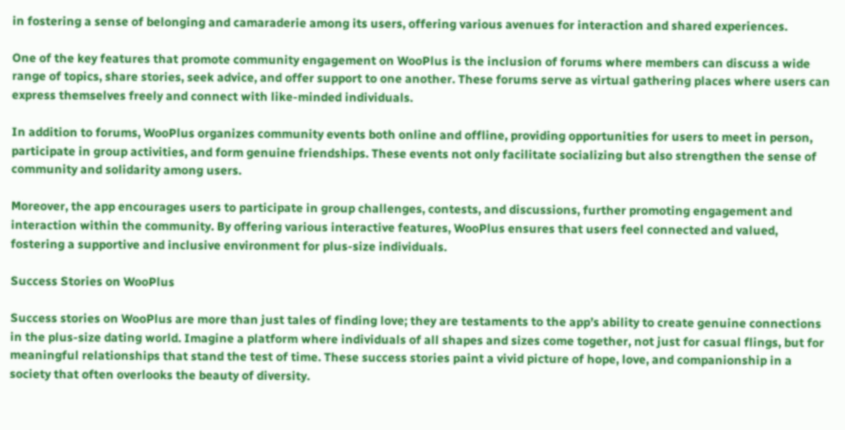in fostering a sense of belonging and camaraderie among its users, offering various avenues for interaction and shared experiences.

One of the key features that promote community engagement on WooPlus is the inclusion of forums where members can discuss a wide range of topics, share stories, seek advice, and offer support to one another. These forums serve as virtual gathering places where users can express themselves freely and connect with like-minded individuals.

In addition to forums, WooPlus organizes community events both online and offline, providing opportunities for users to meet in person, participate in group activities, and form genuine friendships. These events not only facilitate socializing but also strengthen the sense of community and solidarity among users.

Moreover, the app encourages users to participate in group challenges, contests, and discussions, further promoting engagement and interaction within the community. By offering various interactive features, WooPlus ensures that users feel connected and valued, fostering a supportive and inclusive environment for plus-size individuals.

Success Stories on WooPlus

Success stories on WooPlus are more than just tales of finding love; they are testaments to the app’s ability to create genuine connections in the plus-size dating world. Imagine a platform where individuals of all shapes and sizes come together, not just for casual flings, but for meaningful relationships that stand the test of time. These success stories paint a vivid picture of hope, love, and companionship in a society that often overlooks the beauty of diversity.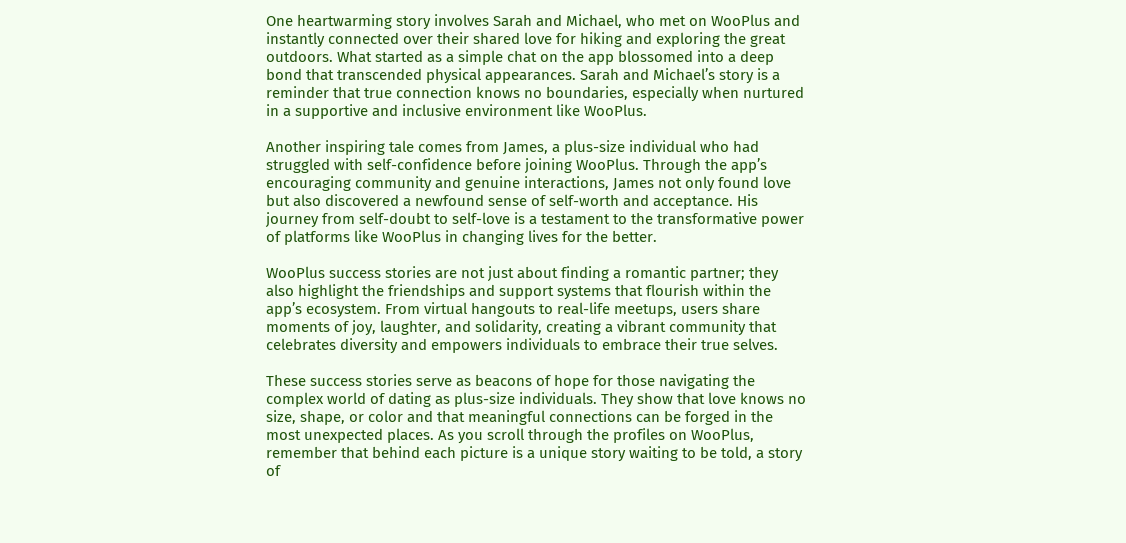One heartwarming story involves Sarah and Michael, who met on WooPlus and instantly connected over their shared love for hiking and exploring the great outdoors. What started as a simple chat on the app blossomed into a deep bond that transcended physical appearances. Sarah and Michael’s story is a reminder that true connection knows no boundaries, especially when nurtured in a supportive and inclusive environment like WooPlus.

Another inspiring tale comes from James, a plus-size individual who had struggled with self-confidence before joining WooPlus. Through the app’s encouraging community and genuine interactions, James not only found love but also discovered a newfound sense of self-worth and acceptance. His journey from self-doubt to self-love is a testament to the transformative power of platforms like WooPlus in changing lives for the better.

WooPlus success stories are not just about finding a romantic partner; they also highlight the friendships and support systems that flourish within the app’s ecosystem. From virtual hangouts to real-life meetups, users share moments of joy, laughter, and solidarity, creating a vibrant community that celebrates diversity and empowers individuals to embrace their true selves.

These success stories serve as beacons of hope for those navigating the complex world of dating as plus-size individuals. They show that love knows no size, shape, or color and that meaningful connections can be forged in the most unexpected places. As you scroll through the profiles on WooPlus, remember that behind each picture is a unique story waiting to be told, a story of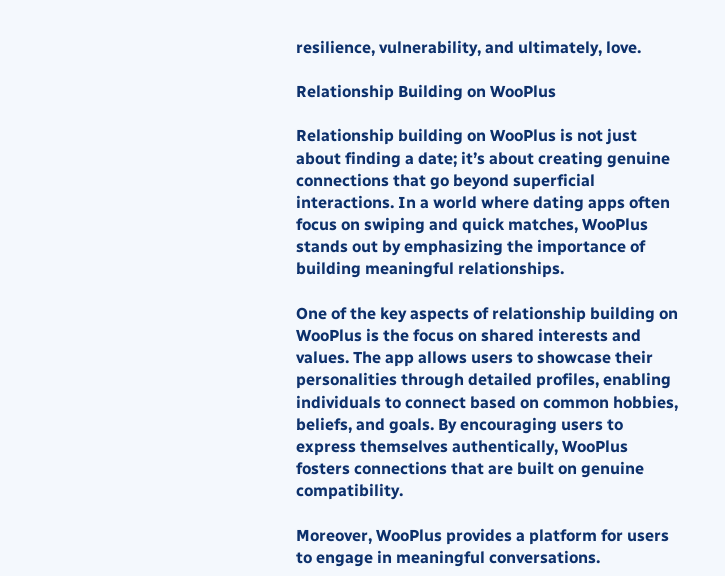resilience, vulnerability, and ultimately, love.

Relationship Building on WooPlus

Relationship building on WooPlus is not just about finding a date; it’s about creating genuine connections that go beyond superficial interactions. In a world where dating apps often focus on swiping and quick matches, WooPlus stands out by emphasizing the importance of building meaningful relationships.

One of the key aspects of relationship building on WooPlus is the focus on shared interests and values. The app allows users to showcase their personalities through detailed profiles, enabling individuals to connect based on common hobbies, beliefs, and goals. By encouraging users to express themselves authentically, WooPlus fosters connections that are built on genuine compatibility.

Moreover, WooPlus provides a platform for users to engage in meaningful conversations.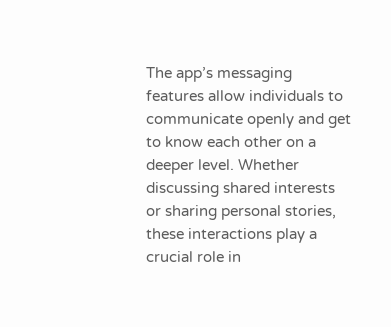The app’s messaging features allow individuals to communicate openly and get to know each other on a deeper level. Whether discussing shared interests or sharing personal stories, these interactions play a crucial role in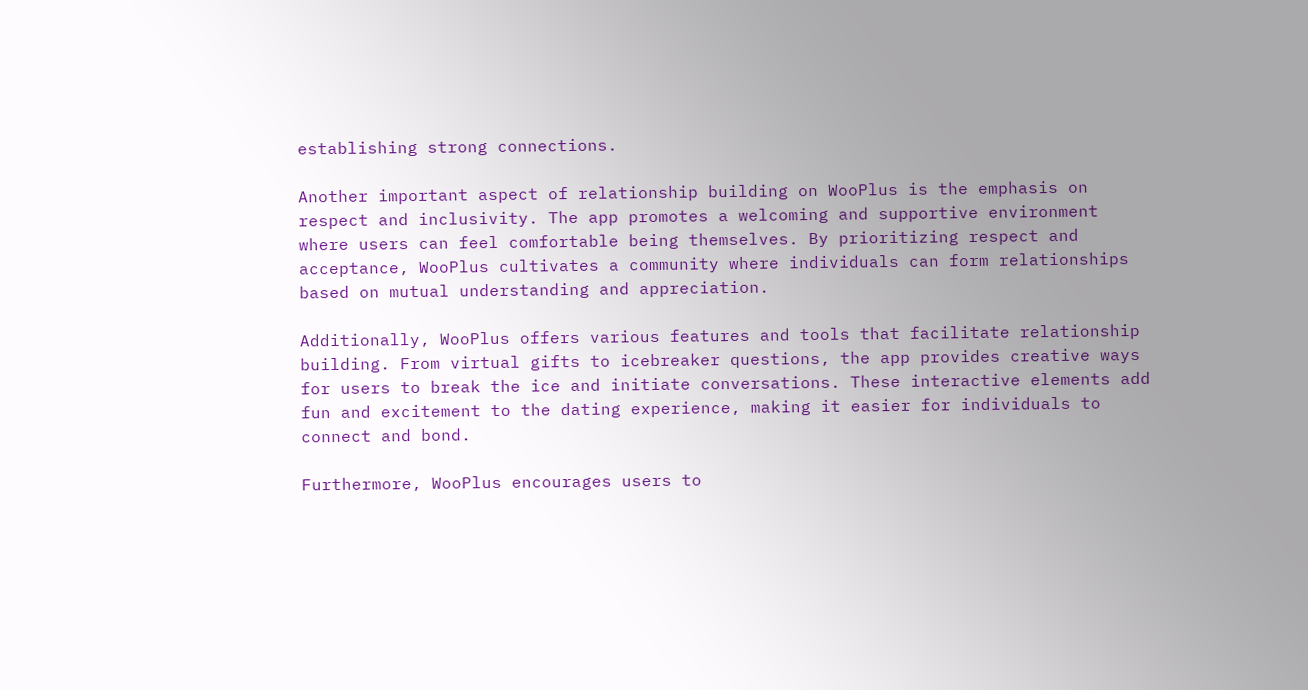establishing strong connections.

Another important aspect of relationship building on WooPlus is the emphasis on respect and inclusivity. The app promotes a welcoming and supportive environment where users can feel comfortable being themselves. By prioritizing respect and acceptance, WooPlus cultivates a community where individuals can form relationships based on mutual understanding and appreciation.

Additionally, WooPlus offers various features and tools that facilitate relationship building. From virtual gifts to icebreaker questions, the app provides creative ways for users to break the ice and initiate conversations. These interactive elements add fun and excitement to the dating experience, making it easier for individuals to connect and bond.

Furthermore, WooPlus encourages users to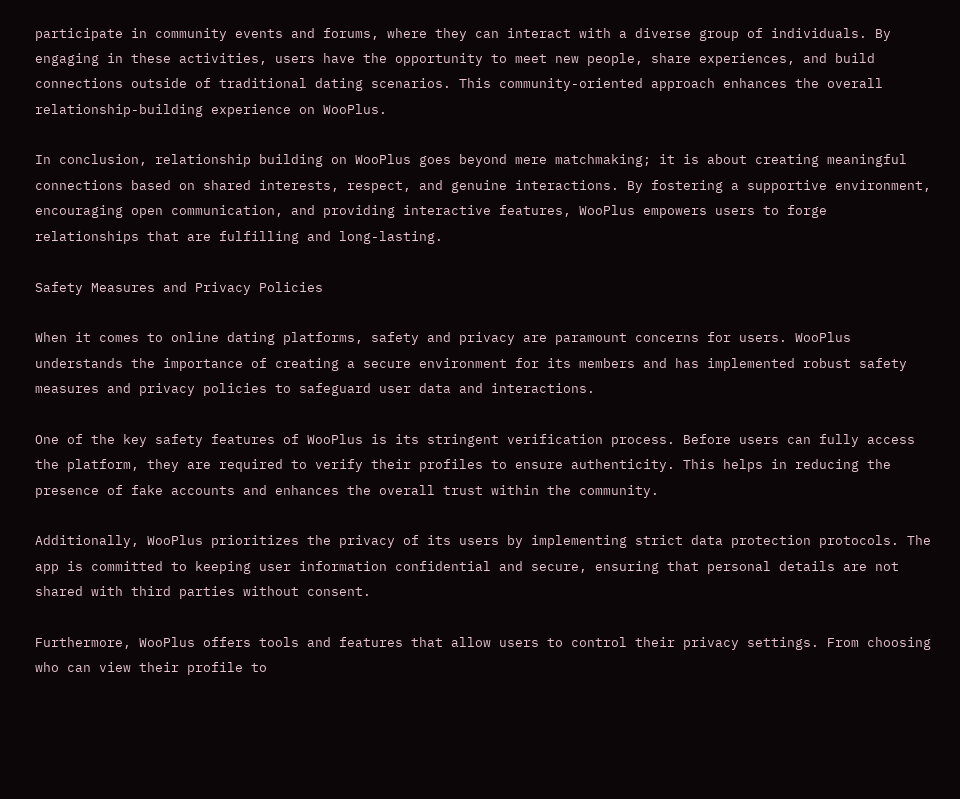participate in community events and forums, where they can interact with a diverse group of individuals. By engaging in these activities, users have the opportunity to meet new people, share experiences, and build connections outside of traditional dating scenarios. This community-oriented approach enhances the overall relationship-building experience on WooPlus.

In conclusion, relationship building on WooPlus goes beyond mere matchmaking; it is about creating meaningful connections based on shared interests, respect, and genuine interactions. By fostering a supportive environment, encouraging open communication, and providing interactive features, WooPlus empowers users to forge relationships that are fulfilling and long-lasting.

Safety Measures and Privacy Policies

When it comes to online dating platforms, safety and privacy are paramount concerns for users. WooPlus understands the importance of creating a secure environment for its members and has implemented robust safety measures and privacy policies to safeguard user data and interactions.

One of the key safety features of WooPlus is its stringent verification process. Before users can fully access the platform, they are required to verify their profiles to ensure authenticity. This helps in reducing the presence of fake accounts and enhances the overall trust within the community.

Additionally, WooPlus prioritizes the privacy of its users by implementing strict data protection protocols. The app is committed to keeping user information confidential and secure, ensuring that personal details are not shared with third parties without consent.

Furthermore, WooPlus offers tools and features that allow users to control their privacy settings. From choosing who can view their profile to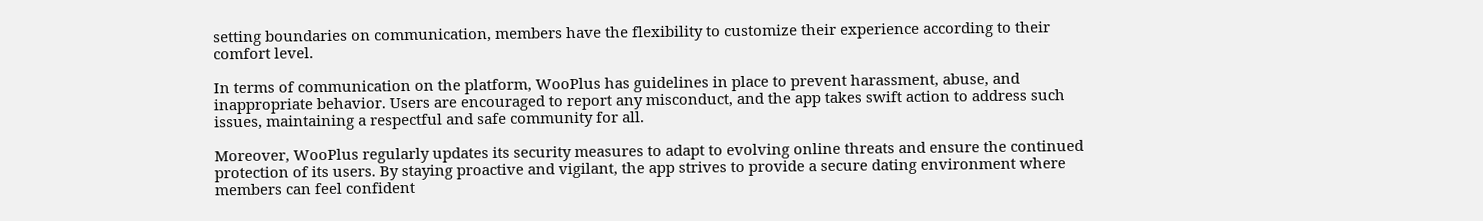setting boundaries on communication, members have the flexibility to customize their experience according to their comfort level.

In terms of communication on the platform, WooPlus has guidelines in place to prevent harassment, abuse, and inappropriate behavior. Users are encouraged to report any misconduct, and the app takes swift action to address such issues, maintaining a respectful and safe community for all.

Moreover, WooPlus regularly updates its security measures to adapt to evolving online threats and ensure the continued protection of its users. By staying proactive and vigilant, the app strives to provide a secure dating environment where members can feel confident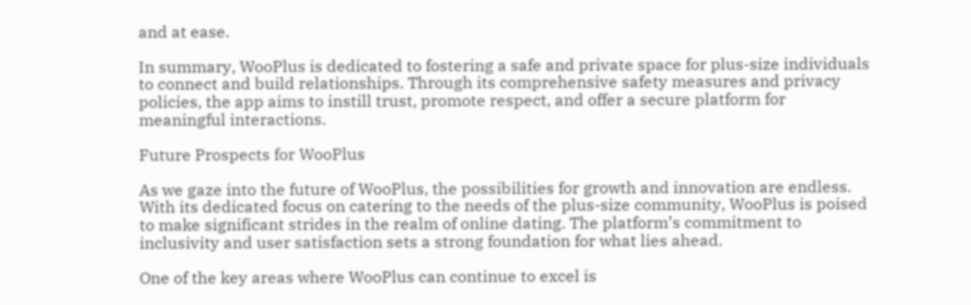and at ease.

In summary, WooPlus is dedicated to fostering a safe and private space for plus-size individuals to connect and build relationships. Through its comprehensive safety measures and privacy policies, the app aims to instill trust, promote respect, and offer a secure platform for meaningful interactions.

Future Prospects for WooPlus

As we gaze into the future of WooPlus, the possibilities for growth and innovation are endless. With its dedicated focus on catering to the needs of the plus-size community, WooPlus is poised to make significant strides in the realm of online dating. The platform’s commitment to inclusivity and user satisfaction sets a strong foundation for what lies ahead.

One of the key areas where WooPlus can continue to excel is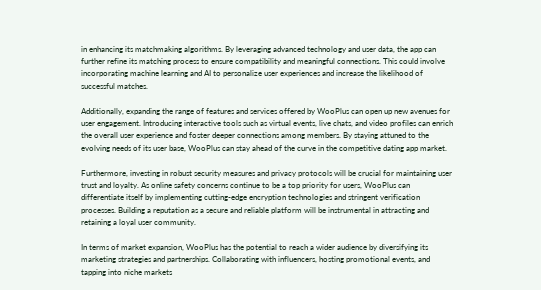in enhancing its matchmaking algorithms. By leveraging advanced technology and user data, the app can further refine its matching process to ensure compatibility and meaningful connections. This could involve incorporating machine learning and AI to personalize user experiences and increase the likelihood of successful matches.

Additionally, expanding the range of features and services offered by WooPlus can open up new avenues for user engagement. Introducing interactive tools such as virtual events, live chats, and video profiles can enrich the overall user experience and foster deeper connections among members. By staying attuned to the evolving needs of its user base, WooPlus can stay ahead of the curve in the competitive dating app market.

Furthermore, investing in robust security measures and privacy protocols will be crucial for maintaining user trust and loyalty. As online safety concerns continue to be a top priority for users, WooPlus can differentiate itself by implementing cutting-edge encryption technologies and stringent verification processes. Building a reputation as a secure and reliable platform will be instrumental in attracting and retaining a loyal user community.

In terms of market expansion, WooPlus has the potential to reach a wider audience by diversifying its marketing strategies and partnerships. Collaborating with influencers, hosting promotional events, and tapping into niche markets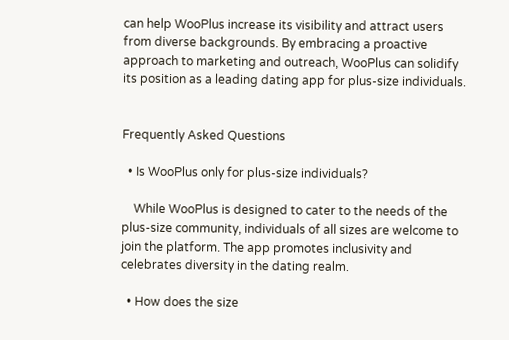can help WooPlus increase its visibility and attract users from diverse backgrounds. By embracing a proactive approach to marketing and outreach, WooPlus can solidify its position as a leading dating app for plus-size individuals.


Frequently Asked Questions

  • Is WooPlus only for plus-size individuals?

    While WooPlus is designed to cater to the needs of the plus-size community, individuals of all sizes are welcome to join the platform. The app promotes inclusivity and celebrates diversity in the dating realm.

  • How does the size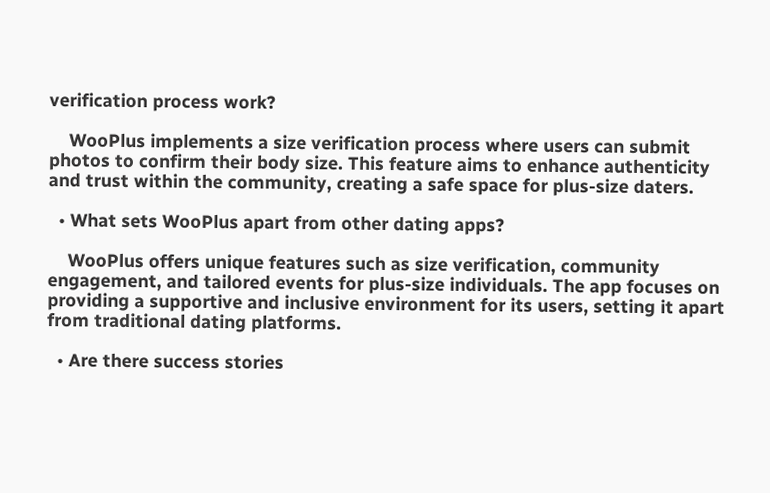verification process work?

    WooPlus implements a size verification process where users can submit photos to confirm their body size. This feature aims to enhance authenticity and trust within the community, creating a safe space for plus-size daters.

  • What sets WooPlus apart from other dating apps?

    WooPlus offers unique features such as size verification, community engagement, and tailored events for plus-size individuals. The app focuses on providing a supportive and inclusive environment for its users, setting it apart from traditional dating platforms.

  • Are there success stories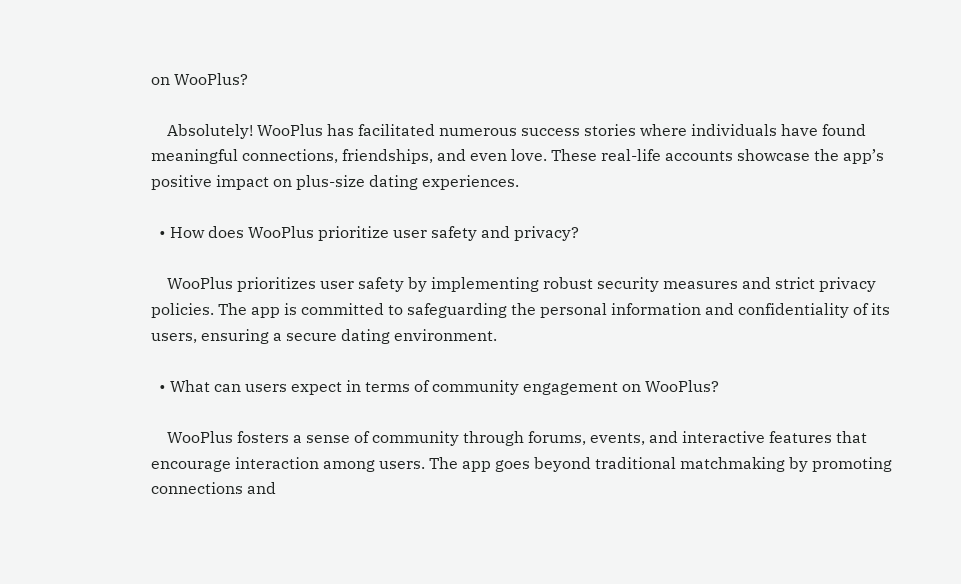on WooPlus?

    Absolutely! WooPlus has facilitated numerous success stories where individuals have found meaningful connections, friendships, and even love. These real-life accounts showcase the app’s positive impact on plus-size dating experiences.

  • How does WooPlus prioritize user safety and privacy?

    WooPlus prioritizes user safety by implementing robust security measures and strict privacy policies. The app is committed to safeguarding the personal information and confidentiality of its users, ensuring a secure dating environment.

  • What can users expect in terms of community engagement on WooPlus?

    WooPlus fosters a sense of community through forums, events, and interactive features that encourage interaction among users. The app goes beyond traditional matchmaking by promoting connections and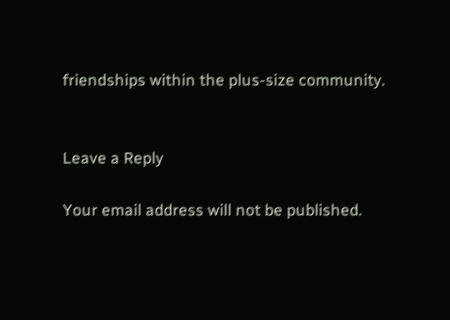friendships within the plus-size community.


Leave a Reply

Your email address will not be published.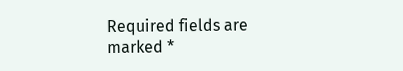Required fields are marked *